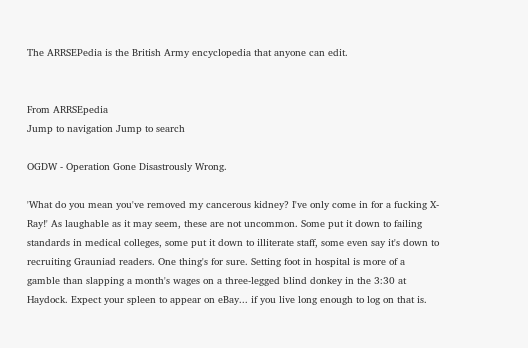The ARRSEPedia is the British Army encyclopedia that anyone can edit.


From ARRSEpedia
Jump to navigation Jump to search

OGDW - Operation Gone Disastrously Wrong.

'What do you mean you've removed my cancerous kidney? I've only come in for a fucking X-Ray!' As laughable as it may seem, these are not uncommon. Some put it down to failing standards in medical colleges, some put it down to illiterate staff, some even say it's down to recruiting Grauniad readers. One thing's for sure. Setting foot in hospital is more of a gamble than slapping a month's wages on a three-legged blind donkey in the 3:30 at Haydock. Expect your spleen to appear on eBay... if you live long enough to log on that is.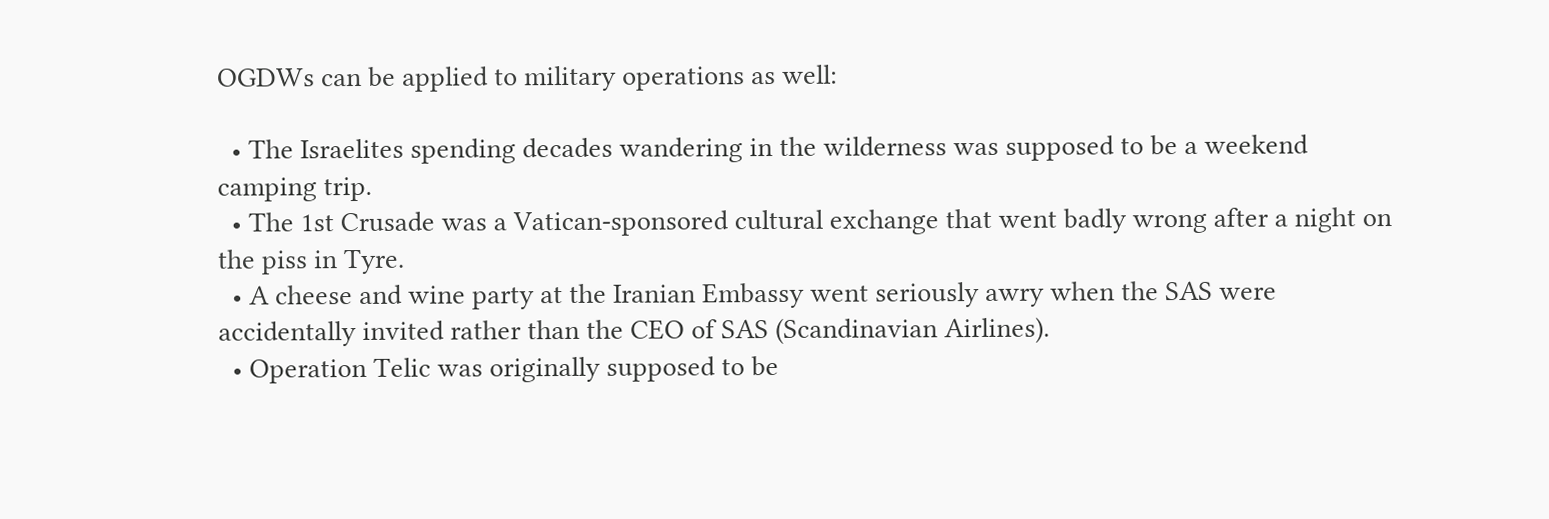OGDWs can be applied to military operations as well:

  • The Israelites spending decades wandering in the wilderness was supposed to be a weekend camping trip.
  • The 1st Crusade was a Vatican-sponsored cultural exchange that went badly wrong after a night on the piss in Tyre.
  • A cheese and wine party at the Iranian Embassy went seriously awry when the SAS were accidentally invited rather than the CEO of SAS (Scandinavian Airlines).
  • Operation Telic was originally supposed to be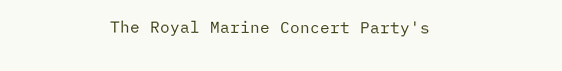The Royal Marine Concert Party's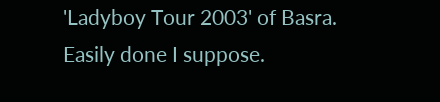'Ladyboy Tour 2003' of Basra. Easily done I suppose.